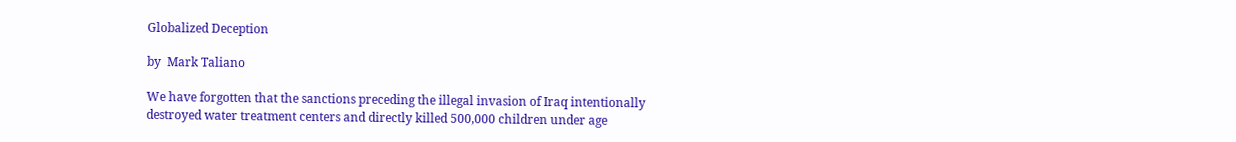Globalized Deception

by  Mark Taliano

We have forgotten that the sanctions preceding the illegal invasion of Iraq intentionally destroyed water treatment centers and directly killed 500,000 children under age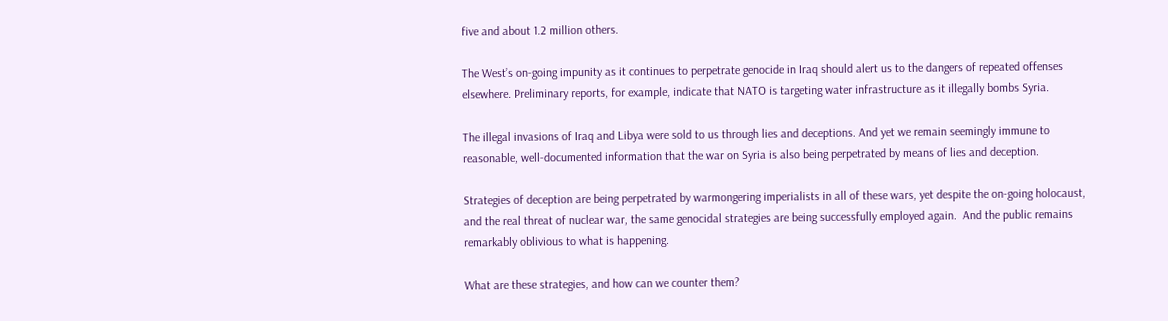five and about 1.2 million others.

The West’s on-going impunity as it continues to perpetrate genocide in Iraq should alert us to the dangers of repeated offenses elsewhere. Preliminary reports, for example, indicate that NATO is targeting water infrastructure as it illegally bombs Syria.

The illegal invasions of Iraq and Libya were sold to us through lies and deceptions. And yet we remain seemingly immune to reasonable, well-documented information that the war on Syria is also being perpetrated by means of lies and deception.

Strategies of deception are being perpetrated by warmongering imperialists in all of these wars, yet despite the on-going holocaust, and the real threat of nuclear war, the same genocidal strategies are being successfully employed again.  And the public remains remarkably oblivious to what is happening.

What are these strategies, and how can we counter them?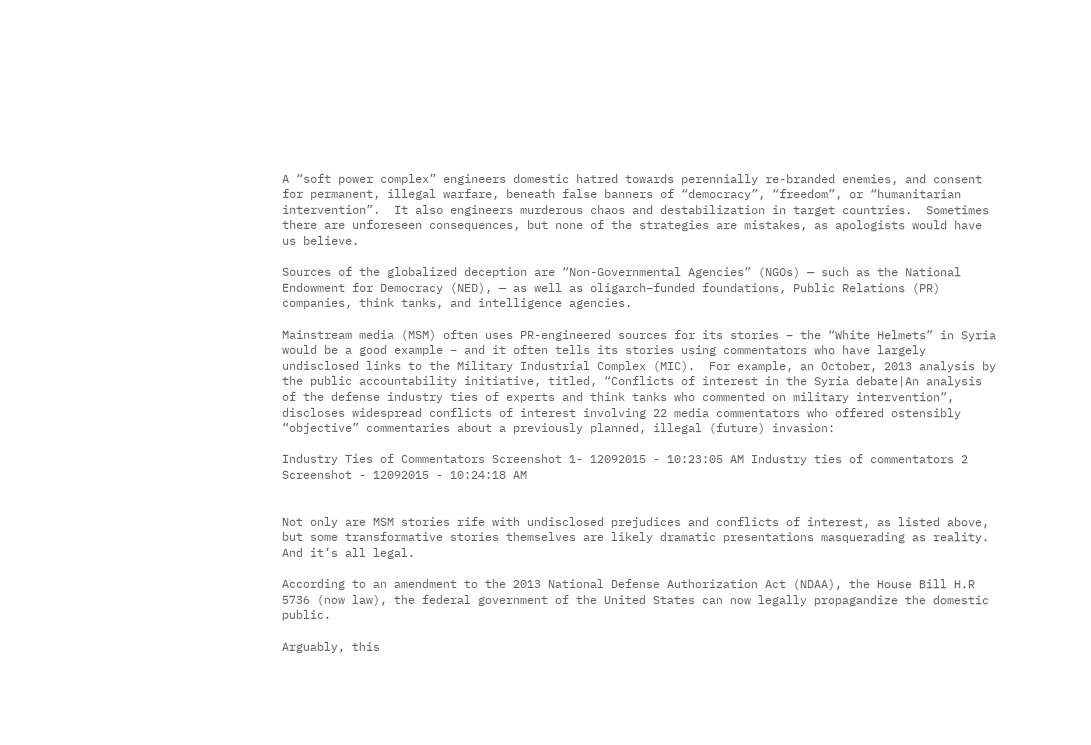A “soft power complex” engineers domestic hatred towards perennially re-branded enemies, and consent for permanent, illegal warfare, beneath false banners of “democracy”, “freedom”, or “humanitarian intervention”.  It also engineers murderous chaos and destabilization in target countries.  Sometimes there are unforeseen consequences, but none of the strategies are mistakes, as apologists would have us believe.

Sources of the globalized deception are “Non-Governmental Agencies” (NGOs) — such as the National Endowment for Democracy (NED), — as well as oligarch–funded foundations, Public Relations (PR) companies, think tanks, and intelligence agencies.

Mainstream media (MSM) often uses PR-engineered sources for its stories – the “White Helmets” in Syria would be a good example – and it often tells its stories using commentators who have largely undisclosed links to the Military Industrial Complex (MIC).  For example, an October, 2013 analysis by the public accountability initiative, titled, “Conflicts of interest in the Syria debate|An analysis of the defense industry ties of experts and think tanks who commented on military intervention”, discloses widespread conflicts of interest involving 22 media commentators who offered ostensibly “objective” commentaries about a previously planned, illegal (future) invasion:

Industry Ties of Commentators Screenshot 1- 12092015 - 10:23:05 AM Industry ties of commentators 2 Screenshot - 12092015 - 10:24:18 AM


Not only are MSM stories rife with undisclosed prejudices and conflicts of interest, as listed above, but some transformative stories themselves are likely dramatic presentations masquerading as reality.   And it’s all legal.

According to an amendment to the 2013 National Defense Authorization Act (NDAA), the House Bill H.R 5736 (now law), the federal government of the United States can now legally propagandize the domestic public.

Arguably, this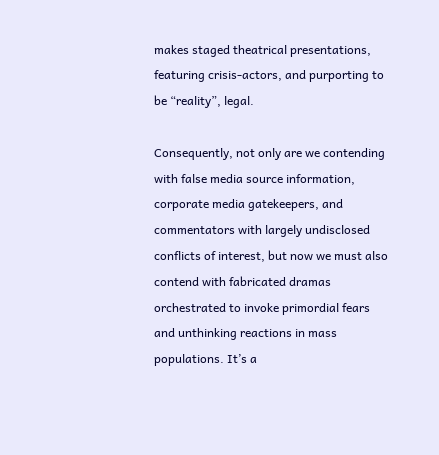makes staged theatrical presentations, featuring crisis-actors, and purporting to be “reality”, legal.

Consequently, not only are we contending with false media source information, corporate media gatekeepers, and commentators with largely undisclosed conflicts of interest, but now we must also contend with fabricated dramas orchestrated to invoke primordial fears and unthinking reactions in mass populations. It’s a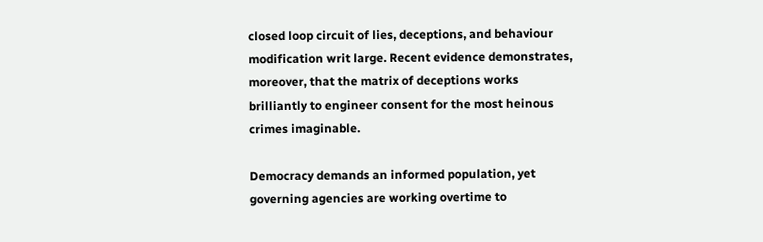closed loop circuit of lies, deceptions, and behaviour modification writ large. Recent evidence demonstrates, moreover, that the matrix of deceptions works brilliantly to engineer consent for the most heinous crimes imaginable.

Democracy demands an informed population, yet governing agencies are working overtime to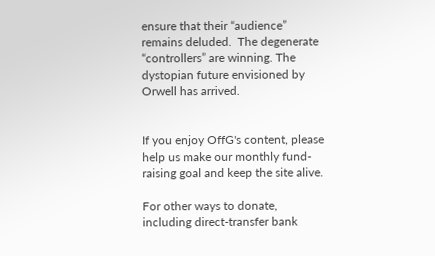ensure that their “audience” remains deluded.  The degenerate “controllers” are winning. The dystopian future envisioned by Orwell has arrived.


If you enjoy OffG's content, please help us make our monthly fund-raising goal and keep the site alive.

For other ways to donate, including direct-transfer bank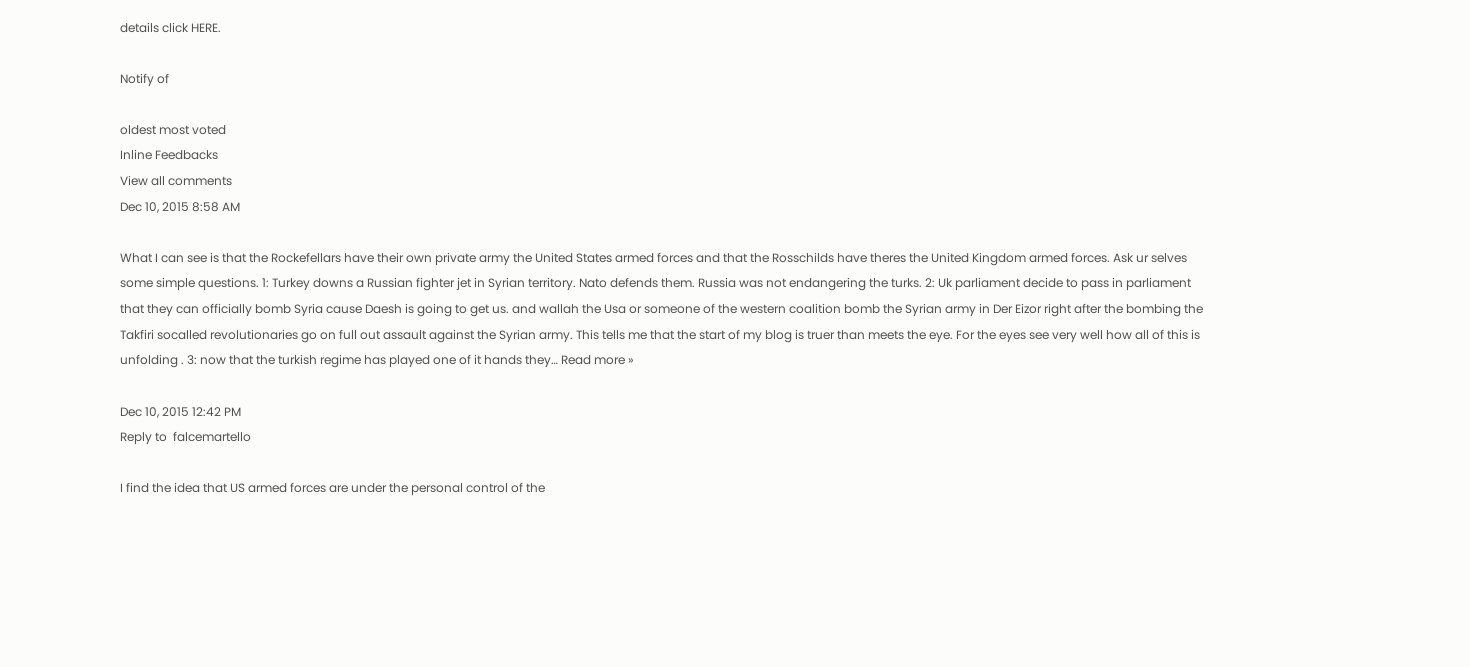details click HERE.

Notify of

oldest most voted
Inline Feedbacks
View all comments
Dec 10, 2015 8:58 AM

What I can see is that the Rockefellars have their own private army the United States armed forces and that the Rosschilds have theres the United Kingdom armed forces. Ask ur selves some simple questions. 1: Turkey downs a Russian fighter jet in Syrian territory. Nato defends them. Russia was not endangering the turks. 2: Uk parliament decide to pass in parliament that they can officially bomb Syria cause Daesh is going to get us. and wallah the Usa or someone of the western coalition bomb the Syrian army in Der Eizor right after the bombing the Takfiri socalled revolutionaries go on full out assault against the Syrian army. This tells me that the start of my blog is truer than meets the eye. For the eyes see very well how all of this is unfolding . 3: now that the turkish regime has played one of it hands they… Read more »

Dec 10, 2015 12:42 PM
Reply to  falcemartello

I find the idea that US armed forces are under the personal control of the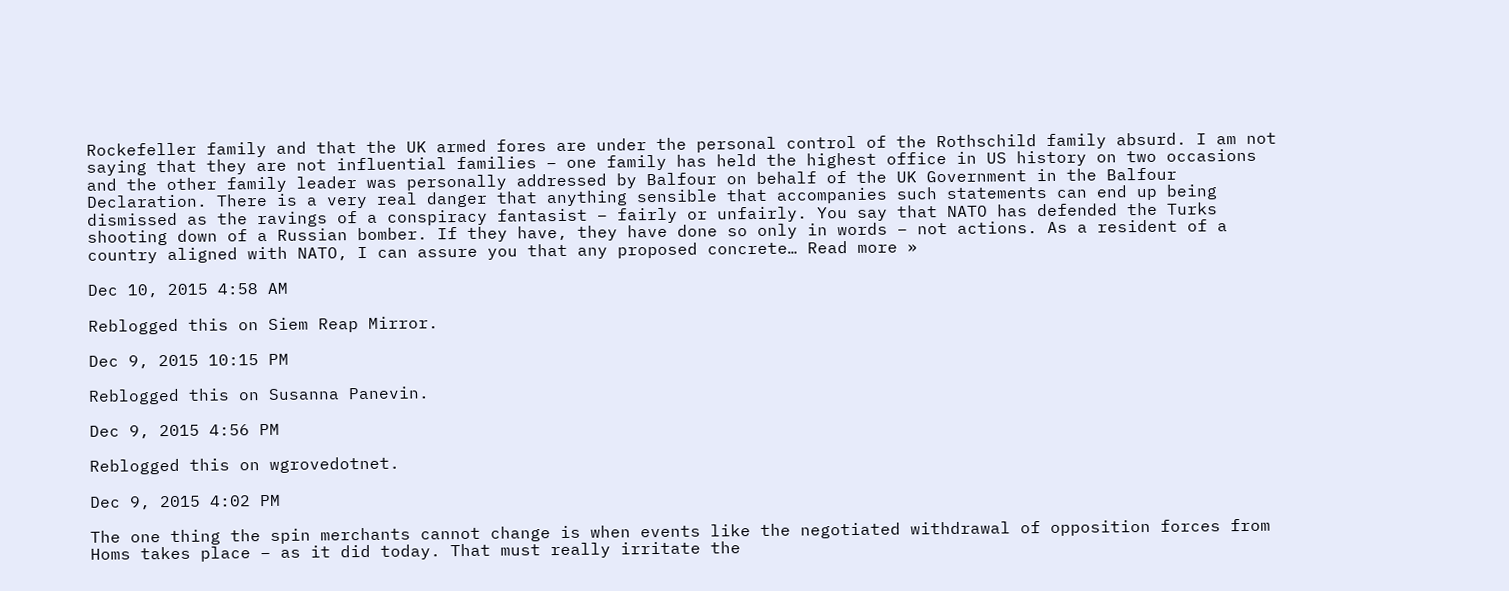Rockefeller family and that the UK armed fores are under the personal control of the Rothschild family absurd. I am not saying that they are not influential families – one family has held the highest office in US history on two occasions and the other family leader was personally addressed by Balfour on behalf of the UK Government in the Balfour Declaration. There is a very real danger that anything sensible that accompanies such statements can end up being dismissed as the ravings of a conspiracy fantasist – fairly or unfairly. You say that NATO has defended the Turks shooting down of a Russian bomber. If they have, they have done so only in words – not actions. As a resident of a country aligned with NATO, I can assure you that any proposed concrete… Read more »

Dec 10, 2015 4:58 AM

Reblogged this on Siem Reap Mirror.

Dec 9, 2015 10:15 PM

Reblogged this on Susanna Panevin.

Dec 9, 2015 4:56 PM

Reblogged this on wgrovedotnet.

Dec 9, 2015 4:02 PM

The one thing the spin merchants cannot change is when events like the negotiated withdrawal of opposition forces from Homs takes place – as it did today. That must really irritate the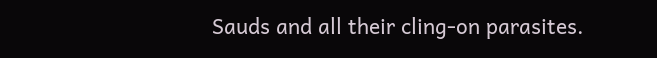Sauds and all their cling-on parasites.